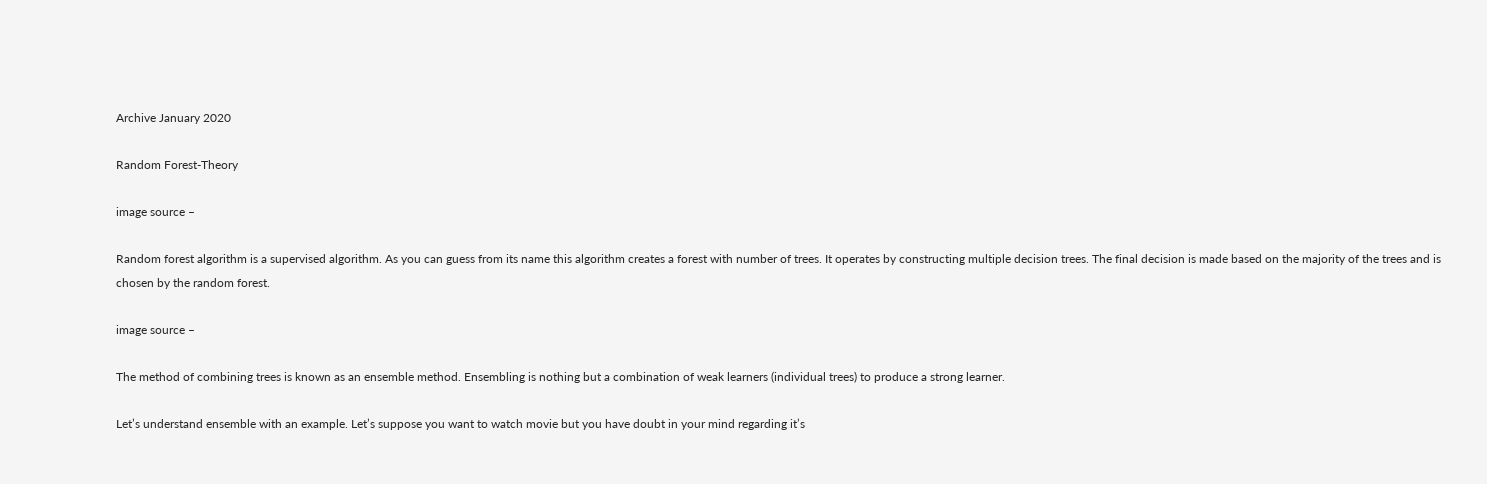Archive January 2020

Random Forest-Theory

image source –

Random forest algorithm is a supervised algorithm. As you can guess from its name this algorithm creates a forest with number of trees. It operates by constructing multiple decision trees. The final decision is made based on the majority of the trees and is chosen by the random forest.

image source –

The method of combining trees is known as an ensemble method. Ensembling is nothing but a combination of weak learners (individual trees) to produce a strong learner.

Let’s understand ensemble with an example. Let’s suppose you want to watch movie but you have doubt in your mind regarding it’s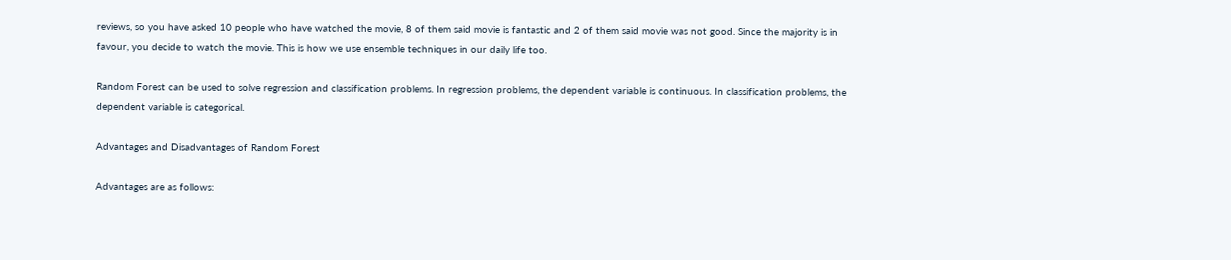reviews, so you have asked 10 people who have watched the movie, 8 of them said movie is fantastic and 2 of them said movie was not good. Since the majority is in favour, you decide to watch the movie. This is how we use ensemble techniques in our daily life too.

Random Forest can be used to solve regression and classification problems. In regression problems, the dependent variable is continuous. In classification problems, the dependent variable is categorical.

Advantages and Disadvantages of Random Forest

Advantages are as follows: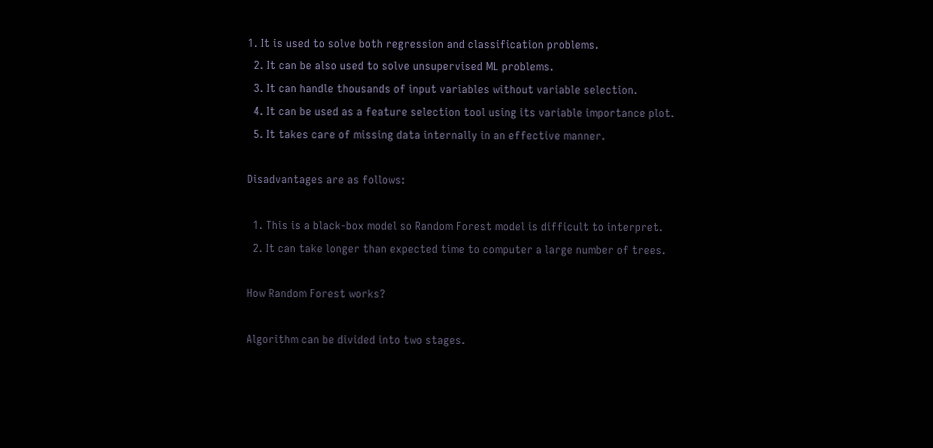1. It is used to solve both regression and classification problems.
  2. It can be also used to solve unsupervised ML problems.
  3. It can handle thousands of input variables without variable selection.
  4. It can be used as a feature selection tool using its variable importance plot.
  5. It takes care of missing data internally in an effective manner.

Disadvantages are as follows:

  1. This is a black-box model so Random Forest model is difficult to interpret.
  2. It can take longer than expected time to computer a large number of trees.

How Random Forest works?

Algorithm can be divided into two stages.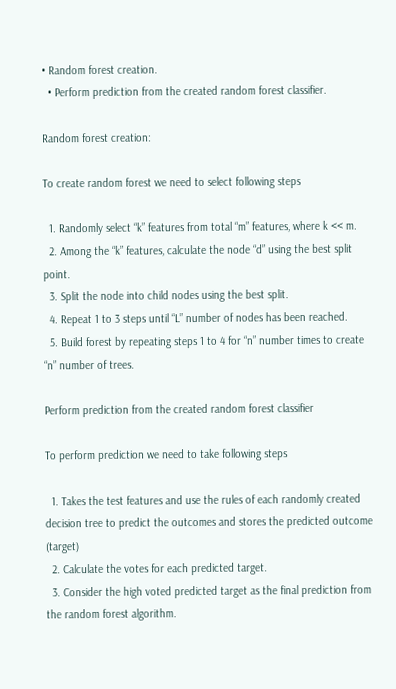• Random forest creation.
  • Perform prediction from the created random forest classifier.

Random forest creation:

To create random forest we need to select following steps

  1. Randomly select “k” features from total “m” features, where k << m.
  2. Among the “k” features, calculate the node “d” using the best split point.
  3. Split the node into child nodes using the best split.
  4. Repeat 1 to 3 steps until “L” number of nodes has been reached.
  5. Build forest by repeating steps 1 to 4 for “n” number times to create “n” number of trees.

Perform prediction from the created random forest classifier

To perform prediction we need to take following steps

  1. Takes the test features and use the rules of each randomly created decision tree to predict the outcomes and stores the predicted outcome (target)
  2. Calculate the votes for each predicted target.
  3. Consider the high voted predicted target as the final prediction from the random forest algorithm.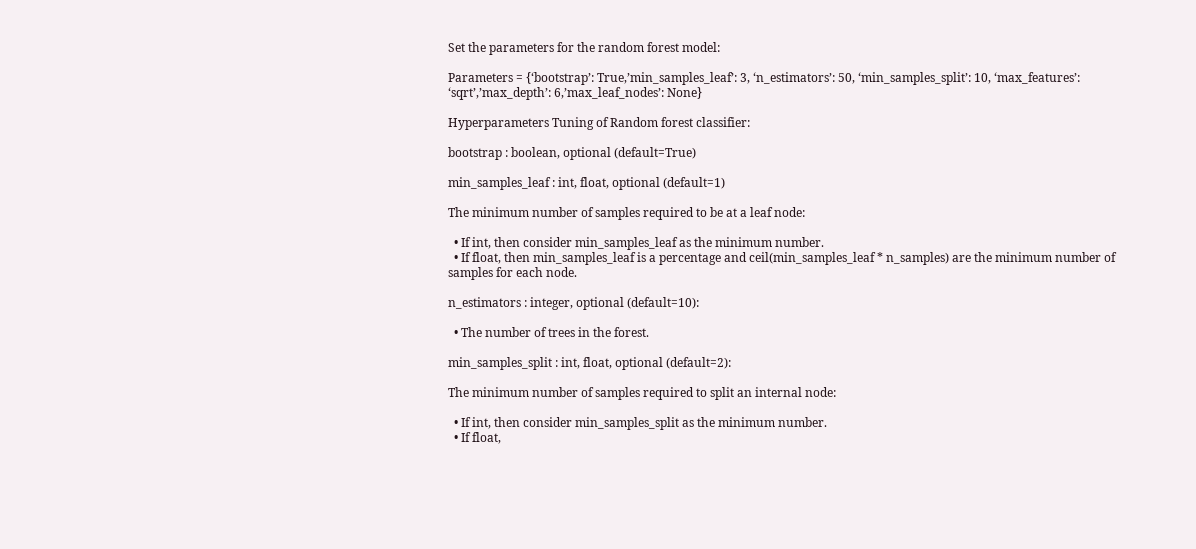Set the parameters for the random forest model:

Parameters = {‘bootstrap’: True,’min_samples_leaf’: 3, ‘n_estimators’: 50, ‘min_samples_split’: 10, ‘max_features’: ‘sqrt’,’max_depth’: 6,’max_leaf_nodes’: None}

Hyperparameters Tuning of Random forest classifier:

bootstrap : boolean, optional (default=True)

min_samples_leaf : int, float, optional (default=1)

The minimum number of samples required to be at a leaf node:

  • If int, then consider min_samples_leaf as the minimum number.
  • If float, then min_samples_leaf is a percentage and ceil(min_samples_leaf * n_samples) are the minimum number of samples for each node.

n_estimators : integer, optional (default=10):

  • The number of trees in the forest.

min_samples_split : int, float, optional (default=2):

The minimum number of samples required to split an internal node:

  • If int, then consider min_samples_split as the minimum number.
  • If float,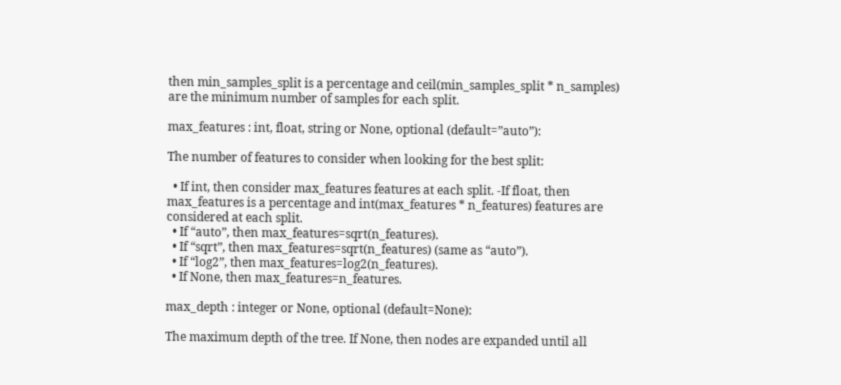then min_samples_split is a percentage and ceil(min_samples_split * n_samples) are the minimum number of samples for each split.

max_features : int, float, string or None, optional (default=”auto”):

The number of features to consider when looking for the best split:

  • If int, then consider max_features features at each split. -If float, then max_features is a percentage and int(max_features * n_features) features are considered at each split.
  • If “auto”, then max_features=sqrt(n_features).
  • If “sqrt”, then max_features=sqrt(n_features) (same as “auto”).
  • If “log2”, then max_features=log2(n_features).
  • If None, then max_features=n_features.

max_depth : integer or None, optional (default=None):

The maximum depth of the tree. If None, then nodes are expanded until all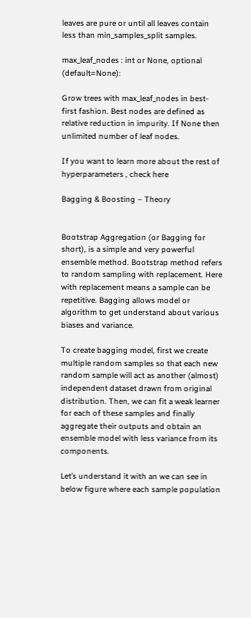leaves are pure or until all leaves contain less than min_samples_split samples.

max_leaf_nodes : int or None, optional (default=None):

Grow trees with max_leaf_nodes in best-first fashion. Best nodes are defined as relative reduction in impurity. If None then unlimited number of leaf nodes.

If you want to learn more about the rest of hyperparameters , check here

Bagging & Boosting – Theory


Bootstrap Aggregation (or Bagging for short), is a simple and very powerful ensemble method. Bootstrap method refers to random sampling with replacement. Here with replacement means a sample can be repetitive. Bagging allows model or algorithm to get understand about various biases and variance.

To create bagging model, first we create multiple random samples so that each new random sample will act as another (almost) independent dataset drawn from original distribution. Then, we can fit a weak learner for each of these samples and finally aggregate their outputs and obtain an ensemble model with less variance from its components.

Let’s understand it with an we can see in below figure where each sample population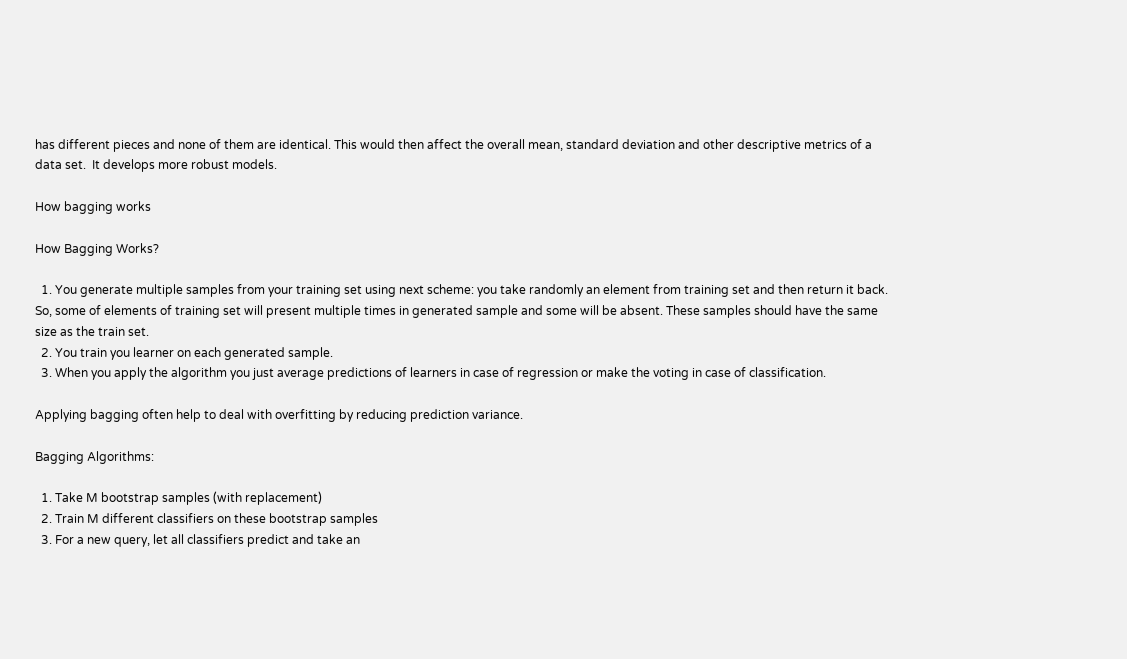has different pieces and none of them are identical. This would then affect the overall mean, standard deviation and other descriptive metrics of a data set.  It develops more robust models.

How bagging works

How Bagging Works?

  1. You generate multiple samples from your training set using next scheme: you take randomly an element from training set and then return it back. So, some of elements of training set will present multiple times in generated sample and some will be absent. These samples should have the same size as the train set.
  2. You train you learner on each generated sample.
  3. When you apply the algorithm you just average predictions of learners in case of regression or make the voting in case of classification.

Applying bagging often help to deal with overfitting by reducing prediction variance.

Bagging Algorithms:

  1. Take M bootstrap samples (with replacement)
  2. Train M different classifiers on these bootstrap samples
  3. For a new query, let all classifiers predict and take an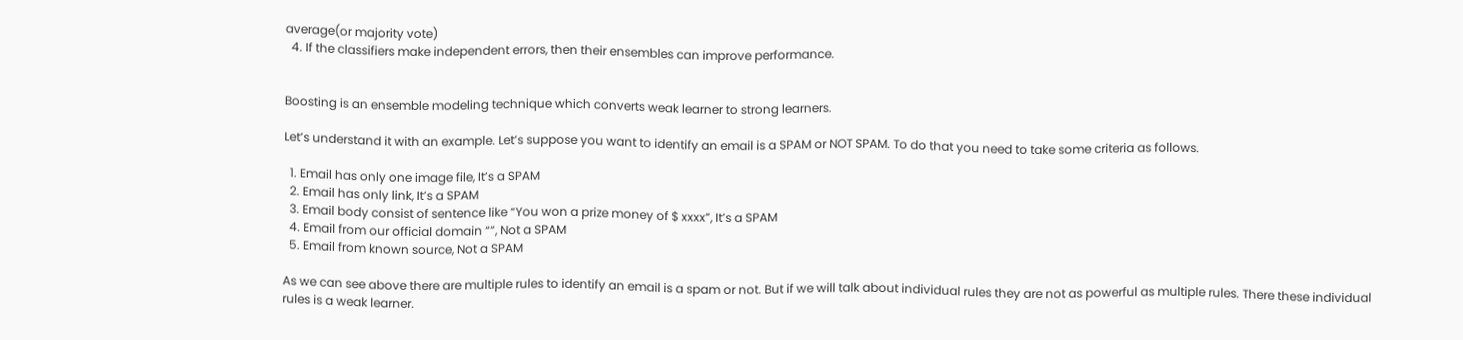average(or majority vote)
  4. If the classifiers make independent errors, then their ensembles can improve performance.


Boosting is an ensemble modeling technique which converts weak learner to strong learners.

Let’s understand it with an example. Let’s suppose you want to identify an email is a SPAM or NOT SPAM. To do that you need to take some criteria as follows.

  1. Email has only one image file, It’s a SPAM
  2. Email has only link, It’s a SPAM
  3. Email body consist of sentence like “You won a prize money of $ xxxx”, It’s a SPAM
  4. Email from our official domain “”, Not a SPAM
  5. Email from known source, Not a SPAM

As we can see above there are multiple rules to identify an email is a spam or not. But if we will talk about individual rules they are not as powerful as multiple rules. There these individual rules is a weak learner.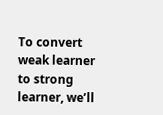To convert weak learner to strong learner, we’ll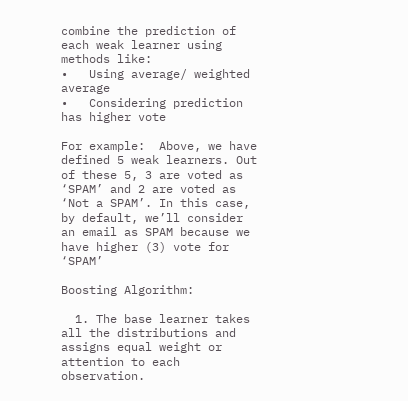combine the prediction of each weak learner using methods like:
•   Using average/ weighted average
•   Considering prediction has higher vote

For example:  Above, we have defined 5 weak learners. Out of these 5, 3 are voted as ‘SPAM’ and 2 are voted as ‘Not a SPAM’. In this case, by default, we’ll consider an email as SPAM because we have higher (3) vote for ‘SPAM’

Boosting Algorithm:

  1. The base learner takes all the distributions and assigns equal weight or attention to each observation.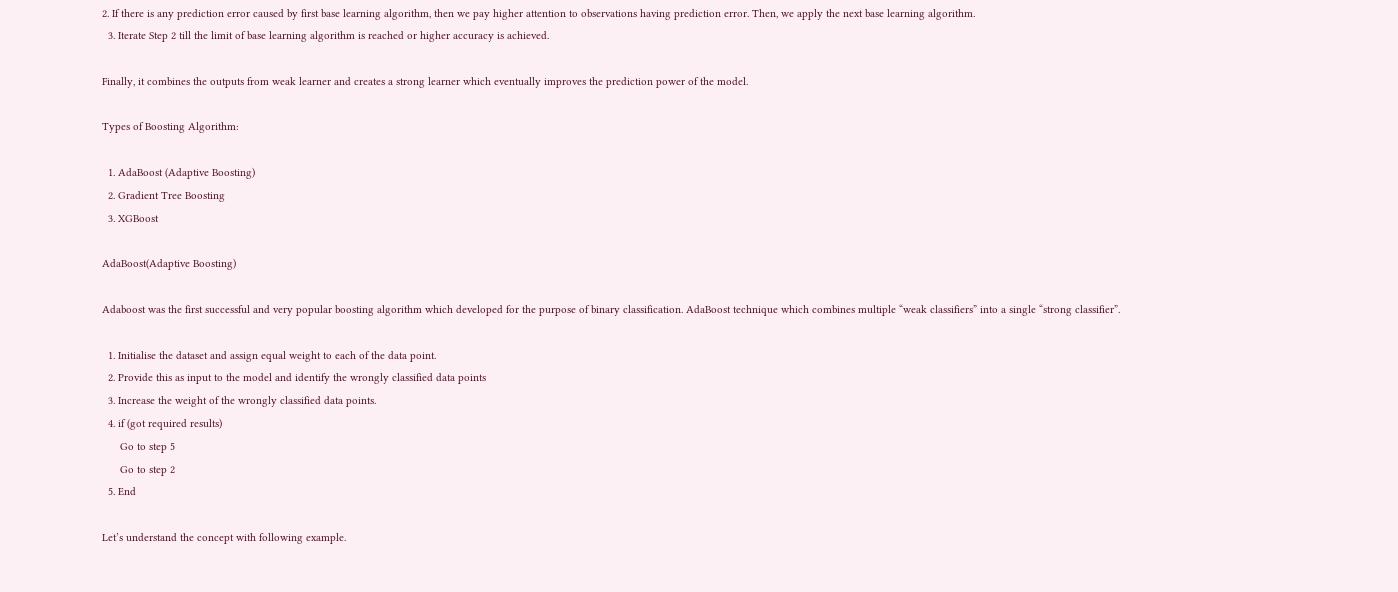2. If there is any prediction error caused by first base learning algorithm, then we pay higher attention to observations having prediction error. Then, we apply the next base learning algorithm.
  3. Iterate Step 2 till the limit of base learning algorithm is reached or higher accuracy is achieved.

Finally, it combines the outputs from weak learner and creates a strong learner which eventually improves the prediction power of the model.

Types of Boosting Algorithm:

  1. AdaBoost (Adaptive Boosting)
  2. Gradient Tree Boosting
  3. XGBoost

AdaBoost(Adaptive Boosting)

Adaboost was the first successful and very popular boosting algorithm which developed for the purpose of binary classification. AdaBoost technique which combines multiple “weak classifiers” into a single “strong classifier”.

  1. Initialise the dataset and assign equal weight to each of the data point.
  2. Provide this as input to the model and identify the wrongly classified data points
  3. Increase the weight of the wrongly classified data points.
  4. if (got required results)
      Go to step 5
      Go to step 2
  5. End

Let’s understand the concept with following example.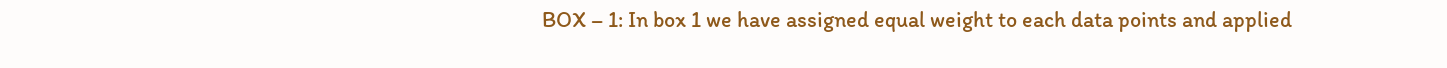BOX – 1: In box 1 we have assigned equal weight to each data points and applied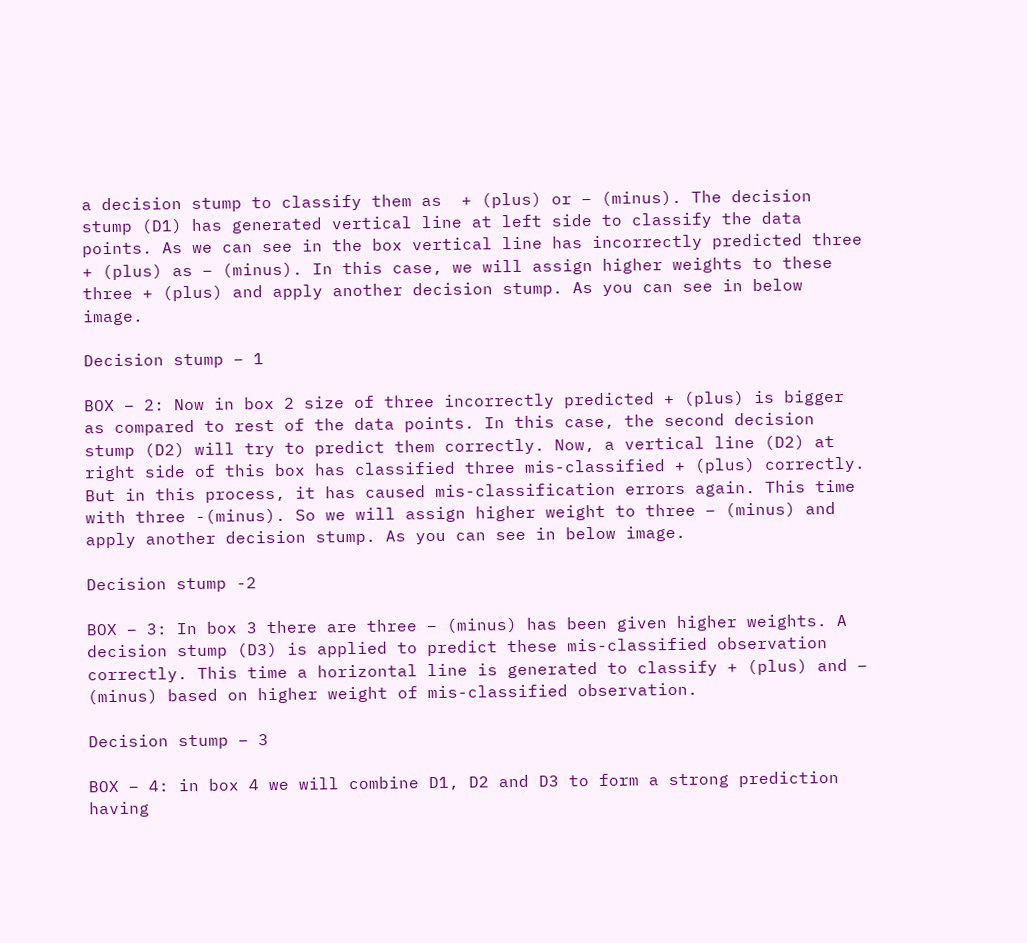a decision stump to classify them as  + (plus) or – (minus). The decision stump (D1) has generated vertical line at left side to classify the data points. As we can see in the box vertical line has incorrectly predicted three + (plus) as – (minus). In this case, we will assign higher weights to these three + (plus) and apply another decision stump. As you can see in below image.

Decision stump – 1

BOX – 2: Now in box 2 size of three incorrectly predicted + (plus) is bigger as compared to rest of the data points. In this case, the second decision stump (D2) will try to predict them correctly. Now, a vertical line (D2) at right side of this box has classified three mis-classified + (plus) correctly. But in this process, it has caused mis-classification errors again. This time with three -(minus). So we will assign higher weight to three – (minus) and apply another decision stump. As you can see in below image.

Decision stump -2

BOX – 3: In box 3 there are three – (minus) has been given higher weights. A decision stump (D3) is applied to predict these mis-classified observation correctly. This time a horizontal line is generated to classify + (plus) and – (minus) based on higher weight of mis-classified observation.

Decision stump – 3

BOX – 4: in box 4 we will combine D1, D2 and D3 to form a strong prediction having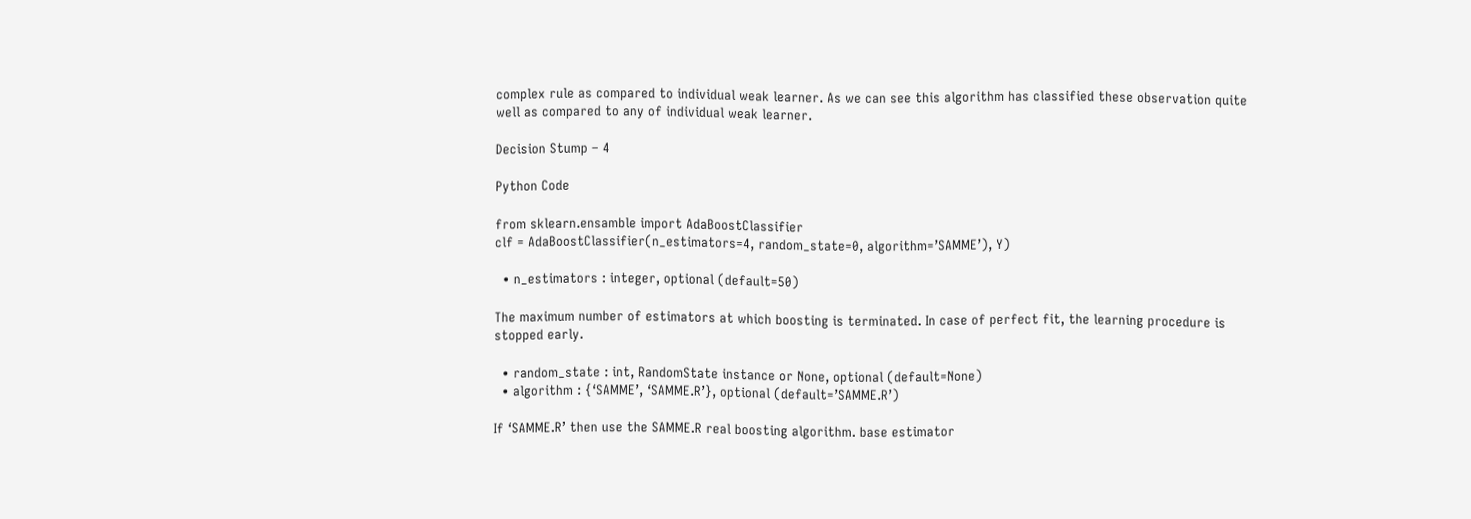complex rule as compared to individual weak learner. As we can see this algorithm has classified these observation quite well as compared to any of individual weak learner.

Decision Stump – 4

Python Code

from sklearn.ensamble import AdaBoostClassifier
clf = AdaBoostClassifier(n_estimators=4, random_state=0, algorithm=’SAMME’), Y)

  • n_estimators : integer, optional (default=50)

The maximum number of estimators at which boosting is terminated. In case of perfect fit, the learning procedure is stopped early.

  • random_state : int, RandomState instance or None, optional (default=None)
  • algorithm : {‘SAMME’, ‘SAMME.R’}, optional (default=’SAMME.R’)

If ‘SAMME.R’ then use the SAMME.R real boosting algorithm. base estimator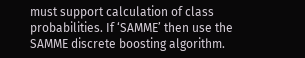must support calculation of class probabilities. If ‘SAMME’ then use the SAMME discrete boosting algorithm.